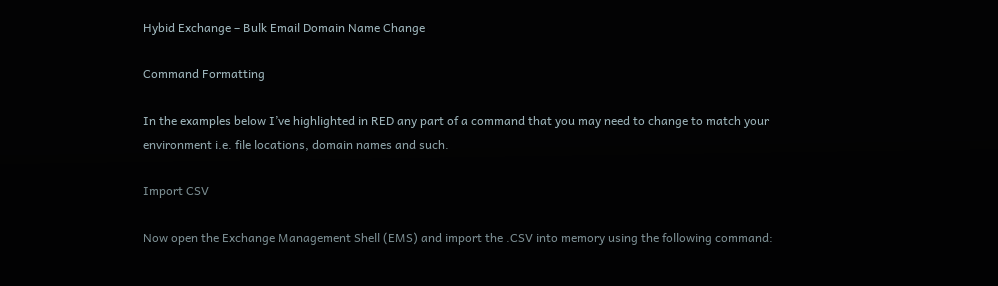Hybid Exchange – Bulk Email Domain Name Change

Command Formatting

In the examples below I’ve highlighted in RED any part of a command that you may need to change to match your environment i.e. file locations, domain names and such.

Import CSV

Now open the Exchange Management Shell (EMS) and import the .CSV into memory using the following command: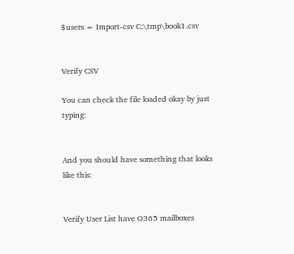$users = Import-csv C:\tmp\book1.csv


Verify CSV

You can check the file loaded okay by just typing:


And you should have something that looks like this:


Verify User List have O365 mailboxes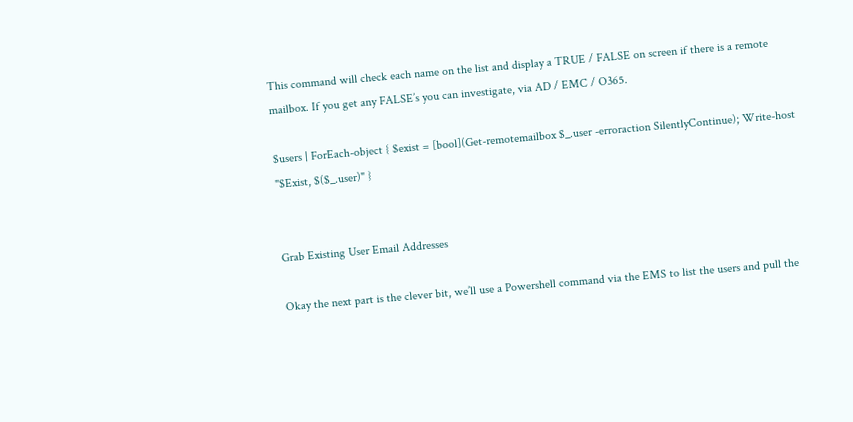This command will check each name on the list and display a TRUE / FALSE on screen if there is a remote mailbox. If you get any FALSE’s you can investigate, via AD / EMC / O365.

$users | ForEach-object { $exist = [bool](Get-remotemailbox $_.user -erroraction SilentlyContinue); Write-host "$Exist, $($_.user)" }


Grab Existing User Email Addresses

Okay the next part is the clever bit, we’ll use a Powershell command via the EMS to list the users and pull the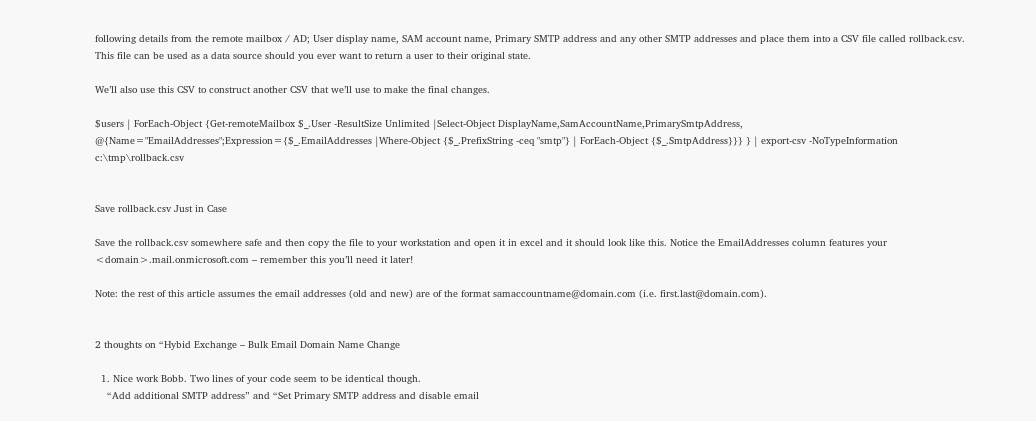following details from the remote mailbox / AD; User display name, SAM account name, Primary SMTP address and any other SMTP addresses and place them into a CSV file called rollback.csv. This file can be used as a data source should you ever want to return a user to their original state.

We’ll also use this CSV to construct another CSV that we’ll use to make the final changes.

$users | ForEach-Object {Get-remoteMailbox $_.User -ResultSize Unlimited |Select-Object DisplayName,SamAccountName,PrimarySmtpAddress, @{Name="EmailAddresses";Expression={$_.EmailAddresses |Where-Object {$_.PrefixString -ceq "smtp"} | ForEach-Object {$_.SmtpAddress}}} } | export-csv -NoTypeInformation c:\tmp\rollback.csv


Save rollback.csv Just in Case

Save the rollback.csv somewhere safe and then copy the file to your workstation and open it in excel and it should look like this. Notice the EmailAddresses column features your <domain>.mail.onmicrosoft.com – remember this you’ll need it later!

Note: the rest of this article assumes the email addresses (old and new) are of the format samaccountname@domain.com (i.e. first.last@domain.com).


2 thoughts on “Hybid Exchange – Bulk Email Domain Name Change

  1. Nice work Bobb. Two lines of your code seem to be identical though.
    “Add additional SMTP address” and “Set Primary SMTP address and disable email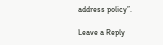address policy”.

Leave a Reply